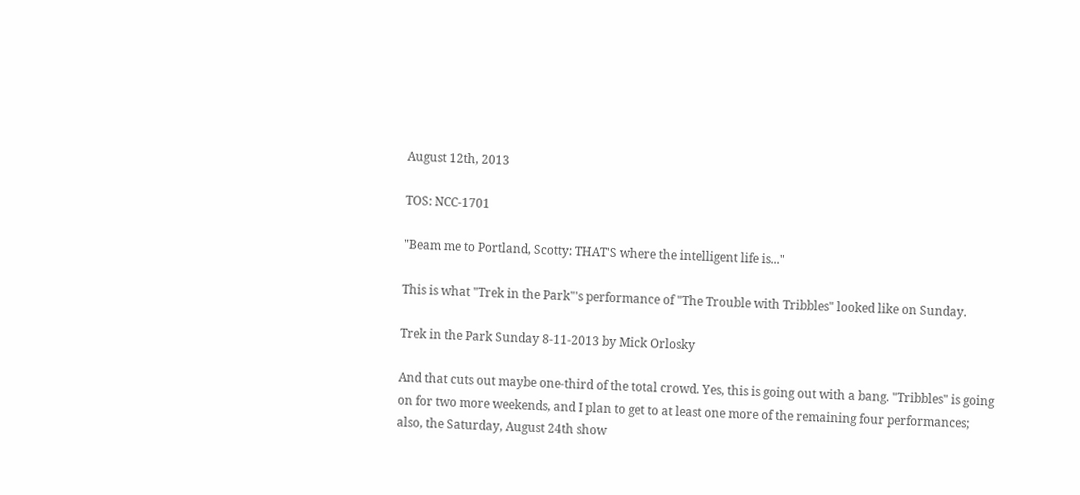August 12th, 2013

TOS: NCC-1701

"Beam me to Portland, Scotty: THAT'S where the intelligent life is..."

This is what "Trek in the Park"'s performance of "The Trouble with Tribbles" looked like on Sunday.

Trek in the Park Sunday 8-11-2013 by Mick Orlosky

And that cuts out maybe one-third of the total crowd. Yes, this is going out with a bang. "Tribbles" is going on for two more weekends, and I plan to get to at least one more of the remaining four performances; also, the Saturday, August 24th show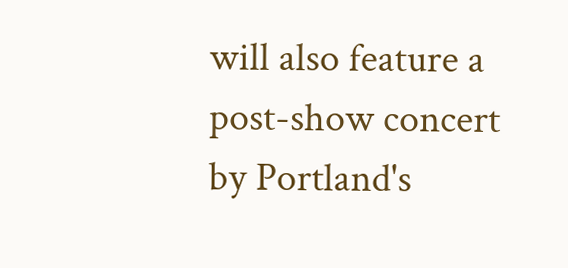will also feature a post-show concert by Portland's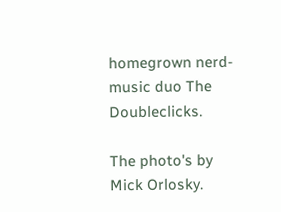homegrown nerd-music duo The Doubleclicks.

The photo's by Mick Orlosky.